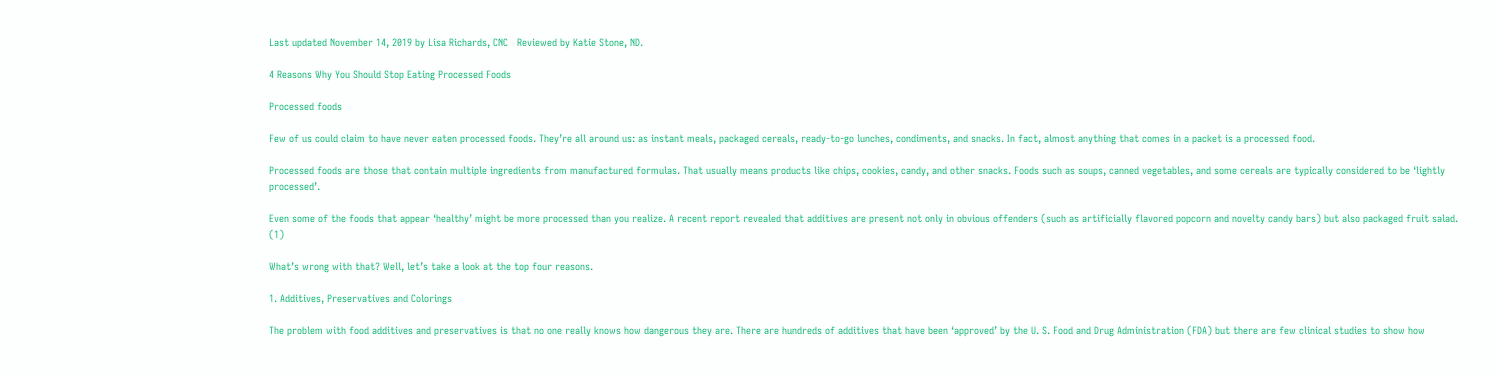Last updated November 14, 2019 by Lisa Richards, CNC   Reviewed by Katie Stone, ND.

4 Reasons Why You Should Stop Eating Processed Foods

Processed foods

Few of us could claim to have never eaten processed foods. They’re all around us: as instant meals, packaged cereals, ready-to-go lunches, condiments, and snacks. In fact, almost anything that comes in a packet is a processed food.

Processed foods are those that contain multiple ingredients from manufactured formulas. That usually means products like chips, cookies, candy, and other snacks. Foods such as soups, canned vegetables, and some cereals are typically considered to be ‘lightly processed’.

Even some of the foods that appear ‘healthy’ might be more processed than you realize. A recent report revealed that additives are present not only in obvious offenders (such as artificially flavored popcorn and novelty candy bars) but also packaged fruit salad. (1)

What’s wrong with that? Well, let’s take a look at the top four reasons.

1. Additives, Preservatives and Colorings

The problem with food additives and preservatives is that no one really knows how dangerous they are. There are hundreds of additives that have been ‘approved’ by the U. S. Food and Drug Administration (FDA) but there are few clinical studies to show how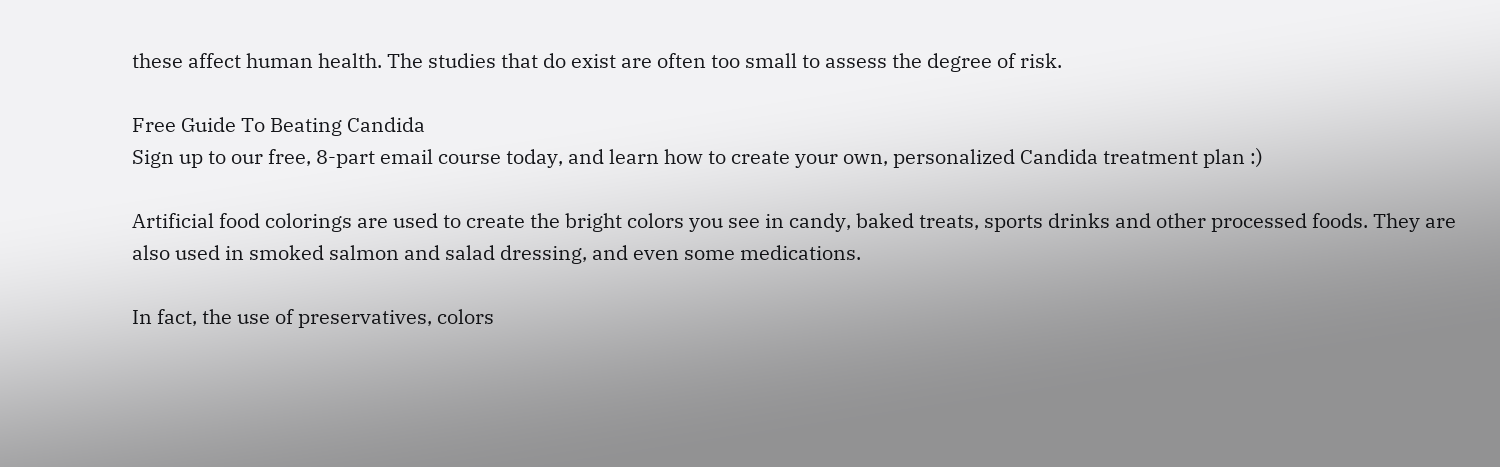these affect human health. The studies that do exist are often too small to assess the degree of risk.

Free Guide To Beating Candida
Sign up to our free, 8-part email course today, and learn how to create your own, personalized Candida treatment plan :)

Artificial food colorings are used to create the bright colors you see in candy, baked treats, sports drinks and other processed foods. They are also used in smoked salmon and salad dressing, and even some medications.

In fact, the use of preservatives, colors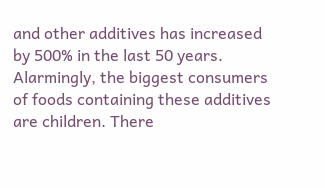and other additives has increased by 500% in the last 50 years. Alarmingly, the biggest consumers of foods containing these additives are children. There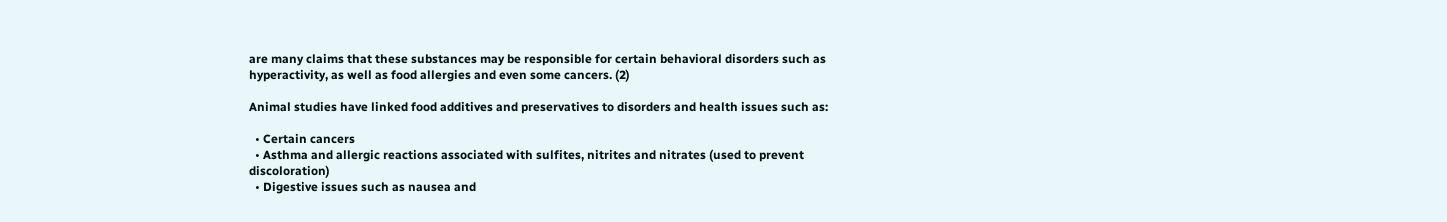are many claims that these substances may be responsible for certain behavioral disorders such as hyperactivity, as well as food allergies and even some cancers. (2)

Animal studies have linked food additives and preservatives to disorders and health issues such as:

  • Certain cancers
  • Asthma and allergic reactions associated with sulfites, nitrites and nitrates (used to prevent discoloration)
  • Digestive issues such as nausea and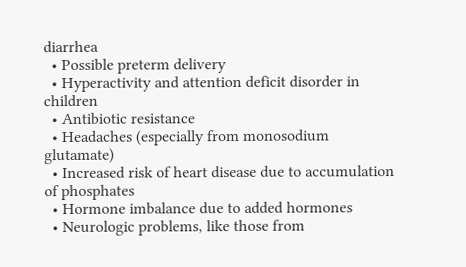diarrhea
  • Possible preterm delivery
  • Hyperactivity and attention deficit disorder in children
  • Antibiotic resistance
  • Headaches (especially from monosodium glutamate)
  • Increased risk of heart disease due to accumulation of phosphates
  • Hormone imbalance due to added hormones
  • Neurologic problems, like those from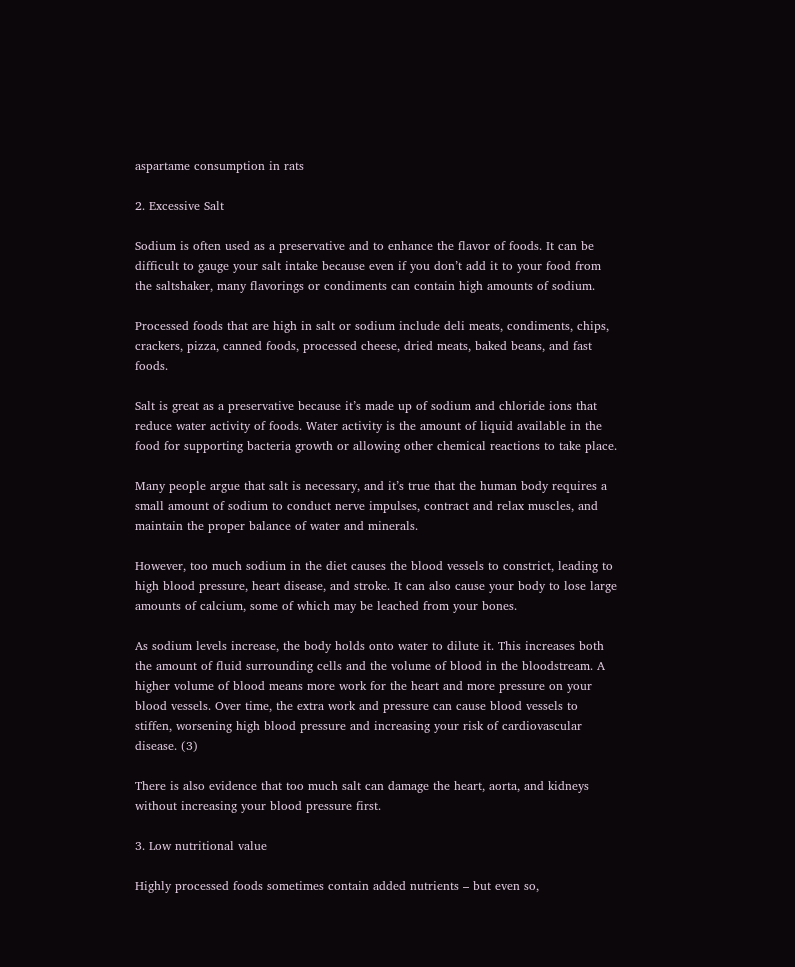aspartame consumption in rats

2. Excessive Salt

Sodium is often used as a preservative and to enhance the flavor of foods. It can be difficult to gauge your salt intake because even if you don’t add it to your food from the saltshaker, many flavorings or condiments can contain high amounts of sodium.

Processed foods that are high in salt or sodium include deli meats, condiments, chips, crackers, pizza, canned foods, processed cheese, dried meats, baked beans, and fast foods.

Salt is great as a preservative because it’s made up of sodium and chloride ions that reduce water activity of foods. Water activity is the amount of liquid available in the food for supporting bacteria growth or allowing other chemical reactions to take place.

Many people argue that salt is necessary, and it’s true that the human body requires a small amount of sodium to conduct nerve impulses, contract and relax muscles, and maintain the proper balance of water and minerals.

However, too much sodium in the diet causes the blood vessels to constrict, leading to high blood pressure, heart disease, and stroke. It can also cause your body to lose large amounts of calcium, some of which may be leached from your bones.

As sodium levels increase, the body holds onto water to dilute it. This increases both the amount of fluid surrounding cells and the volume of blood in the bloodstream. A higher volume of blood means more work for the heart and more pressure on your blood vessels. Over time, the extra work and pressure can cause blood vessels to stiffen, worsening high blood pressure and increasing your risk of cardiovascular disease. (3)

There is also evidence that too much salt can damage the heart, aorta, and kidneys without increasing your blood pressure first.

3. Low nutritional value

Highly processed foods sometimes contain added nutrients – but even so,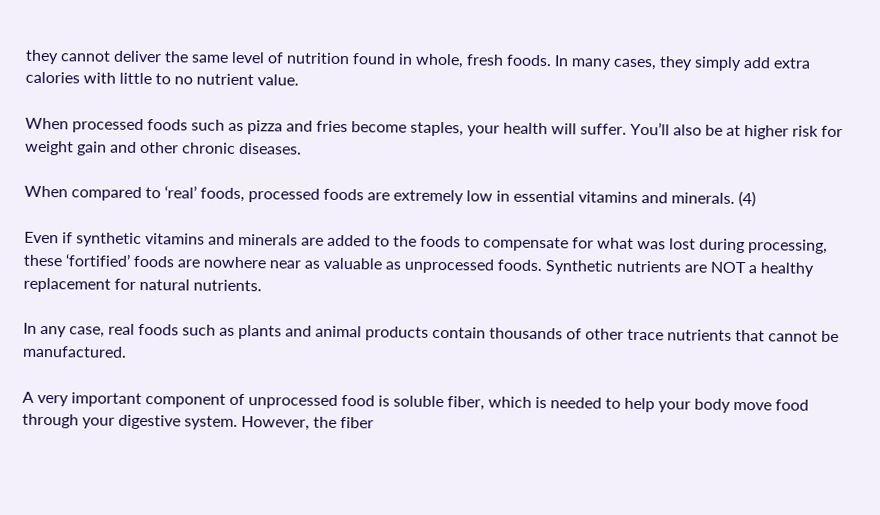they cannot deliver the same level of nutrition found in whole, fresh foods. In many cases, they simply add extra calories with little to no nutrient value.

When processed foods such as pizza and fries become staples, your health will suffer. You’ll also be at higher risk for weight gain and other chronic diseases.

When compared to ‘real’ foods, processed foods are extremely low in essential vitamins and minerals. (4)

Even if synthetic vitamins and minerals are added to the foods to compensate for what was lost during processing, these ‘fortified’ foods are nowhere near as valuable as unprocessed foods. Synthetic nutrients are NOT a healthy replacement for natural nutrients.

In any case, real foods such as plants and animal products contain thousands of other trace nutrients that cannot be manufactured.

A very important component of unprocessed food is soluble fiber, which is needed to help your body move food through your digestive system. However, the fiber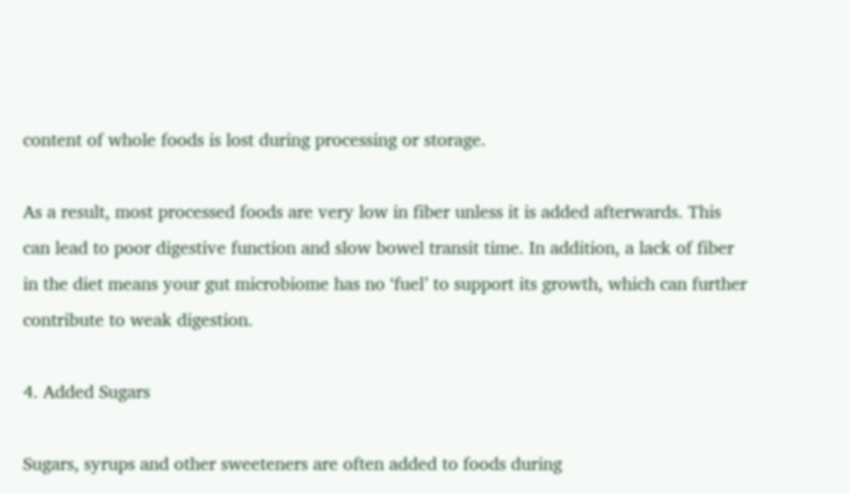content of whole foods is lost during processing or storage.

As a result, most processed foods are very low in fiber unless it is added afterwards. This can lead to poor digestive function and slow bowel transit time. In addition, a lack of fiber in the diet means your gut microbiome has no ‘fuel’ to support its growth, which can further contribute to weak digestion.

4. Added Sugars

Sugars, syrups and other sweeteners are often added to foods during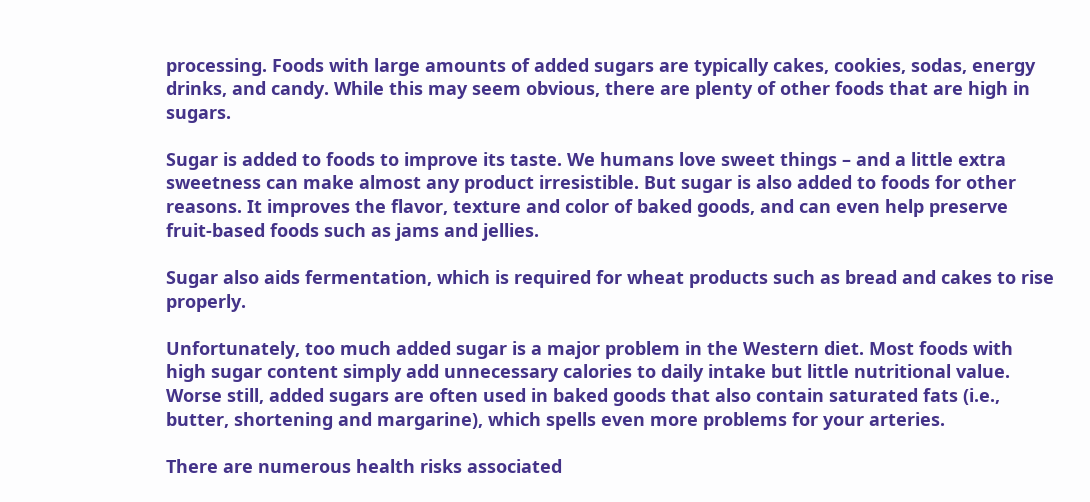processing. Foods with large amounts of added sugars are typically cakes, cookies, sodas, energy drinks, and candy. While this may seem obvious, there are plenty of other foods that are high in sugars.

Sugar is added to foods to improve its taste. We humans love sweet things – and a little extra sweetness can make almost any product irresistible. But sugar is also added to foods for other reasons. It improves the flavor, texture and color of baked goods, and can even help preserve fruit-based foods such as jams and jellies.

Sugar also aids fermentation, which is required for wheat products such as bread and cakes to rise properly.

Unfortunately, too much added sugar is a major problem in the Western diet. Most foods with high sugar content simply add unnecessary calories to daily intake but little nutritional value. Worse still, added sugars are often used in baked goods that also contain saturated fats (i.e., butter, shortening and margarine), which spells even more problems for your arteries.

There are numerous health risks associated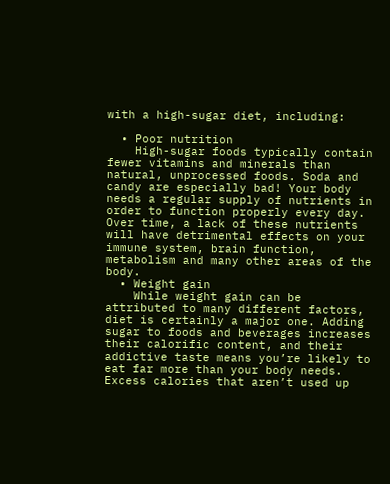with a high-sugar diet, including:

  • Poor nutrition
    High-sugar foods typically contain fewer vitamins and minerals than natural, unprocessed foods. Soda and candy are especially bad! Your body needs a regular supply of nutrients in order to function properly every day. Over time, a lack of these nutrients will have detrimental effects on your immune system, brain function, metabolism and many other areas of the body.
  • Weight gain
    While weight gain can be attributed to many different factors, diet is certainly a major one. Adding sugar to foods and beverages increases their calorific content, and their addictive taste means you’re likely to eat far more than your body needs. Excess calories that aren’t used up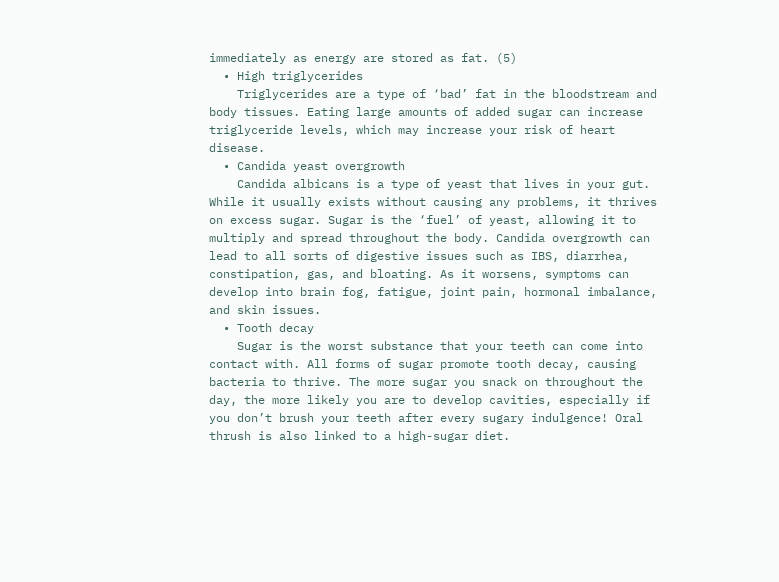immediately as energy are stored as fat. (5)
  • High triglycerides
    Triglycerides are a type of ‘bad’ fat in the bloodstream and body tissues. Eating large amounts of added sugar can increase triglyceride levels, which may increase your risk of heart disease.
  • Candida yeast overgrowth
    Candida albicans is a type of yeast that lives in your gut. While it usually exists without causing any problems, it thrives on excess sugar. Sugar is the ‘fuel’ of yeast, allowing it to multiply and spread throughout the body. Candida overgrowth can lead to all sorts of digestive issues such as IBS, diarrhea, constipation, gas, and bloating. As it worsens, symptoms can develop into brain fog, fatigue, joint pain, hormonal imbalance, and skin issues.
  • Tooth decay
    Sugar is the worst substance that your teeth can come into contact with. All forms of sugar promote tooth decay, causing bacteria to thrive. The more sugar you snack on throughout the day, the more likely you are to develop cavities, especially if you don’t brush your teeth after every sugary indulgence! Oral thrush is also linked to a high-sugar diet.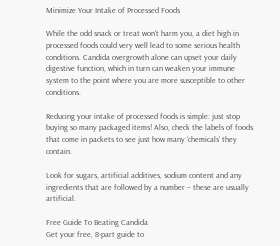Minimize Your Intake of Processed Foods

While the odd snack or treat won’t harm you, a diet high in processed foods could very well lead to some serious health conditions. Candida overgrowth alone can upset your daily digestive function, which in turn can weaken your immune system to the point where you are more susceptible to other conditions.

Reducing your intake of processed foods is simple: just stop buying so many packaged items! Also, check the labels of foods that come in packets to see just how many ‘chemicals’ they contain.

Look for sugars, artificial additives, sodium content and any ingredients that are followed by a number – these are usually artificial.

Free Guide To Beating Candida
Get your free, 8-part guide to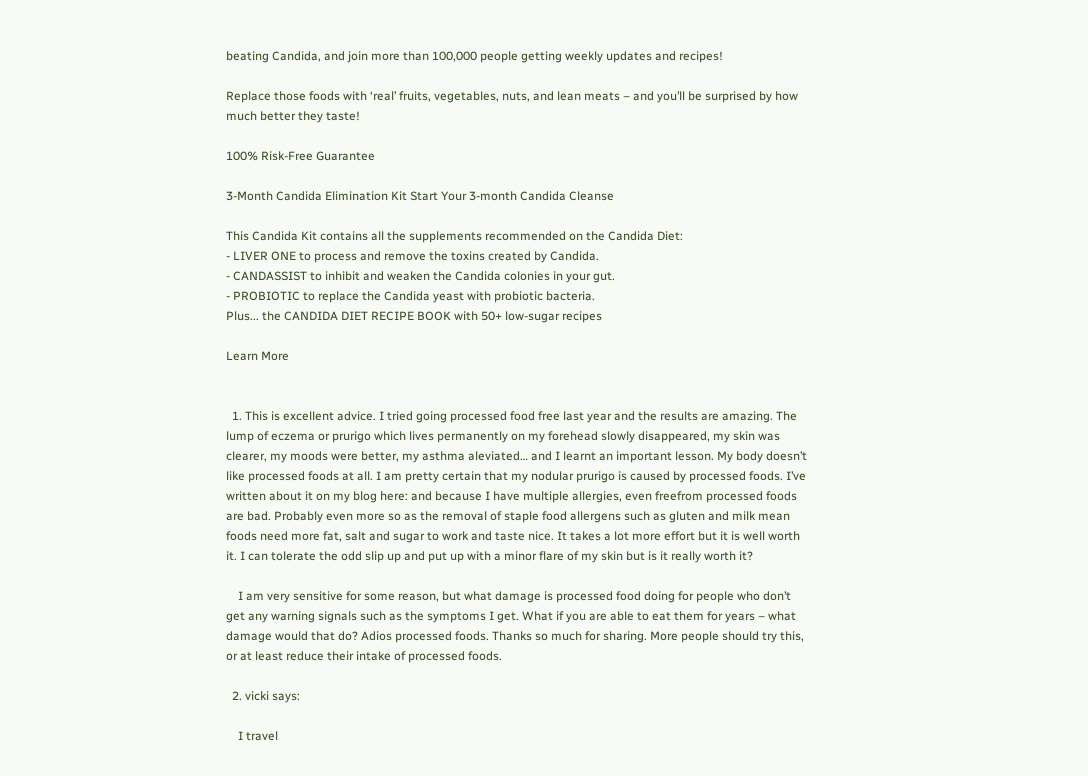beating Candida, and join more than 100,000 people getting weekly updates and recipes!

Replace those foods with ‘real’ fruits, vegetables, nuts, and lean meats – and you’ll be surprised by how much better they taste!

100% Risk-Free Guarantee

3-Month Candida Elimination Kit Start Your 3-month Candida Cleanse

This Candida Kit contains all the supplements recommended on the Candida Diet:
- LIVER ONE to process and remove the toxins created by Candida.
- CANDASSIST to inhibit and weaken the Candida colonies in your gut.
- PROBIOTIC to replace the Candida yeast with probiotic bacteria.
Plus... the CANDIDA DIET RECIPE BOOK with 50+ low-sugar recipes

Learn More


  1. This is excellent advice. I tried going processed food free last year and the results are amazing. The lump of eczema or prurigo which lives permanently on my forehead slowly disappeared, my skin was clearer, my moods were better, my asthma aleviated… and I learnt an important lesson. My body doesn’t like processed foods at all. I am pretty certain that my nodular prurigo is caused by processed foods. I’ve written about it on my blog here: and because I have multiple allergies, even freefrom processed foods are bad. Probably even more so as the removal of staple food allergens such as gluten and milk mean foods need more fat, salt and sugar to work and taste nice. It takes a lot more effort but it is well worth it. I can tolerate the odd slip up and put up with a minor flare of my skin but is it really worth it?

    I am very sensitive for some reason, but what damage is processed food doing for people who don’t get any warning signals such as the symptoms I get. What if you are able to eat them for years – what damage would that do? Adios processed foods. Thanks so much for sharing. More people should try this, or at least reduce their intake of processed foods.

  2. vicki says:

    I travel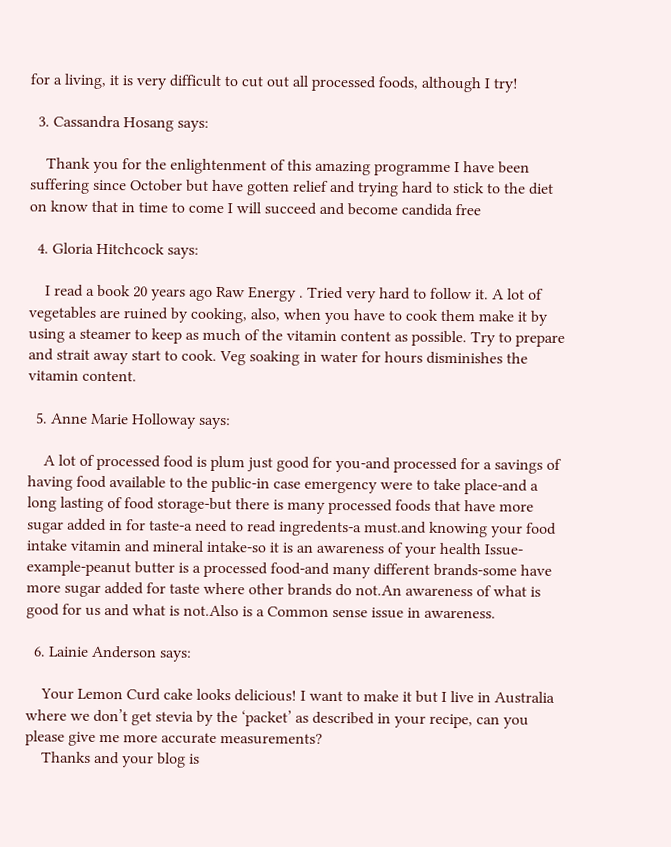for a living, it is very difficult to cut out all processed foods, although I try!

  3. Cassandra Hosang says:

    Thank you for the enlightenment of this amazing programme I have been suffering since October but have gotten relief and trying hard to stick to the diet on know that in time to come I will succeed and become candida free

  4. Gloria Hitchcock says:

    I read a book 20 years ago Raw Energy . Tried very hard to follow it. A lot of vegetables are ruined by cooking, also, when you have to cook them make it by using a steamer to keep as much of the vitamin content as possible. Try to prepare and strait away start to cook. Veg soaking in water for hours disminishes the vitamin content.

  5. Anne Marie Holloway says:

    A lot of processed food is plum just good for you-and processed for a savings of having food available to the public-in case emergency were to take place-and a long lasting of food storage-but there is many processed foods that have more sugar added in for taste-a need to read ingredents-a must.and knowing your food intake vitamin and mineral intake-so it is an awareness of your health Issue-example-peanut butter is a processed food-and many different brands-some have more sugar added for taste where other brands do not.An awareness of what is good for us and what is not.Also is a Common sense issue in awareness.

  6. Lainie Anderson says:

    Your Lemon Curd cake looks delicious! I want to make it but I live in Australia where we don’t get stevia by the ‘packet’ as described in your recipe, can you please give me more accurate measurements?
    Thanks and your blog is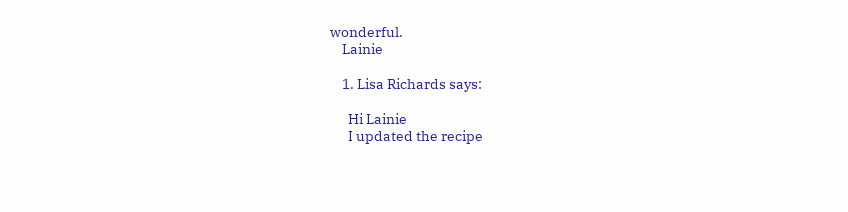wonderful.
    Lainie

    1. Lisa Richards says:

      Hi Lainie
      I updated the recipe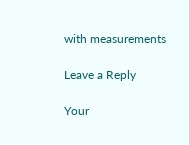with measurements

Leave a Reply

Your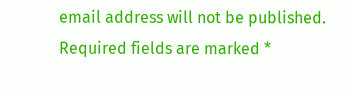email address will not be published. Required fields are marked *